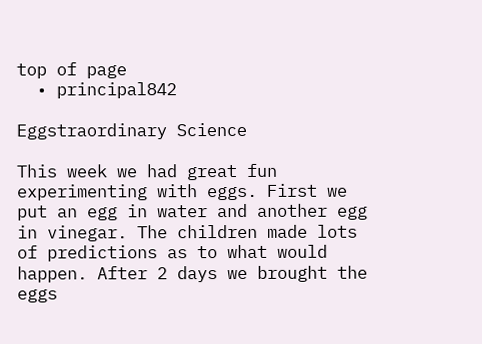top of page
  • principal842

Eggstraordinary Science

This week we had great fun experimenting with eggs. First we put an egg in water and another egg in vinegar. The children made lots of predictions as to what would happen. After 2 days we brought the eggs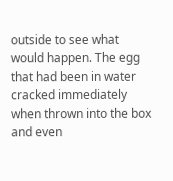outside to see what would happen. The egg that had been in water cracked immediately when thrown into the box and even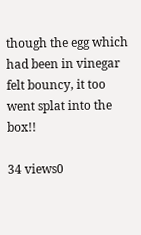though the egg which had been in vinegar felt bouncy, it too went splat into the box!!

34 views0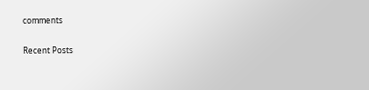comments

Recent Posts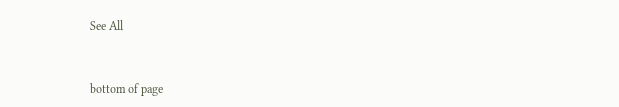See All


bottom of page